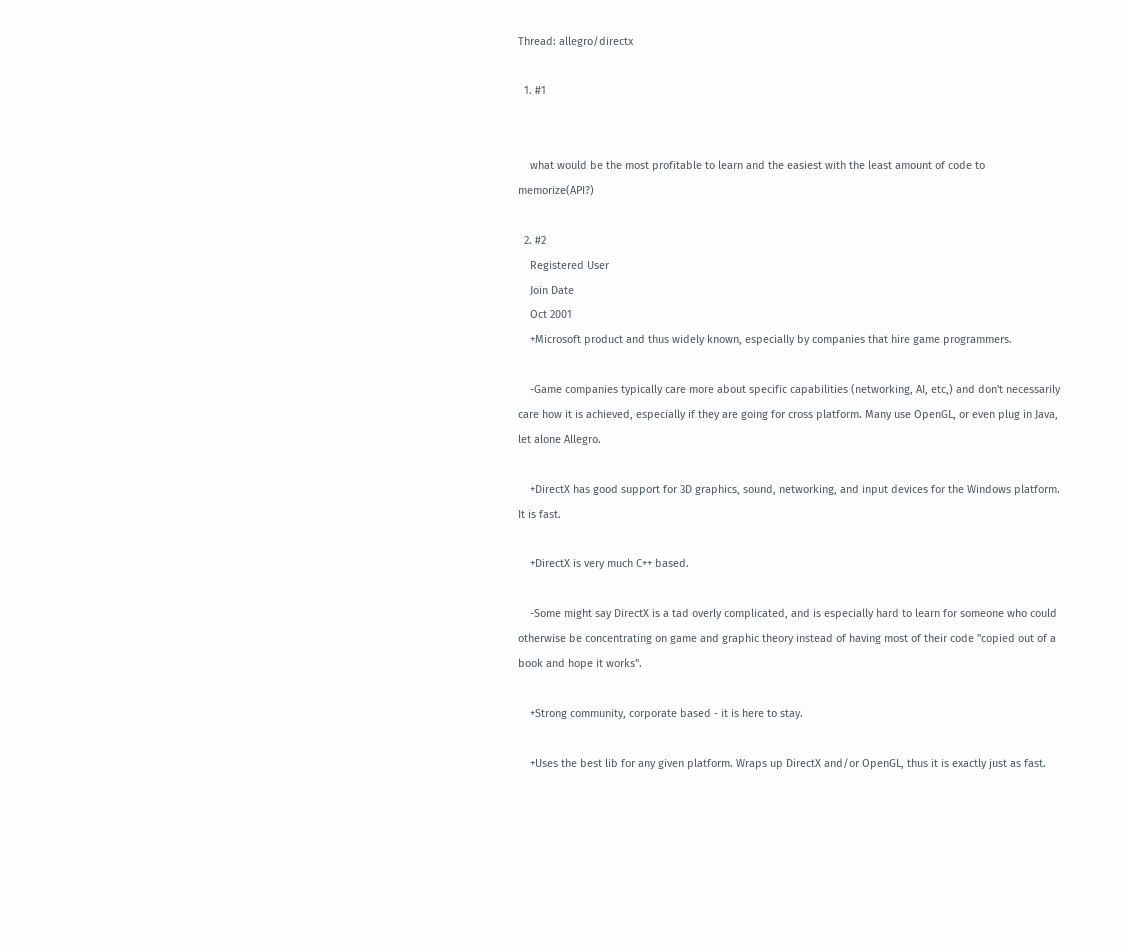Thread: allegro/directx

  1. #1


    what would be the most profitable to learn and the easiest with the least amount of code to memorize(API?)

  2. #2
    Registered User
    Join Date
    Oct 2001
    +Microsoft product and thus widely known, especially by companies that hire game programmers.

    -Game companies typically care more about specific capabilities (networking, AI, etc,) and don't necessarily care how it is achieved, especially if they are going for cross platform. Many use OpenGL, or even plug in Java, let alone Allegro.

    +DirectX has good support for 3D graphics, sound, networking, and input devices for the Windows platform. It is fast.

    +DirectX is very much C++ based.

    -Some might say DirectX is a tad overly complicated, and is especially hard to learn for someone who could otherwise be concentrating on game and graphic theory instead of having most of their code "copied out of a book and hope it works".

    +Strong community, corporate based - it is here to stay.

    +Uses the best lib for any given platform. Wraps up DirectX and/or OpenGL, thus it is exactly just as fast.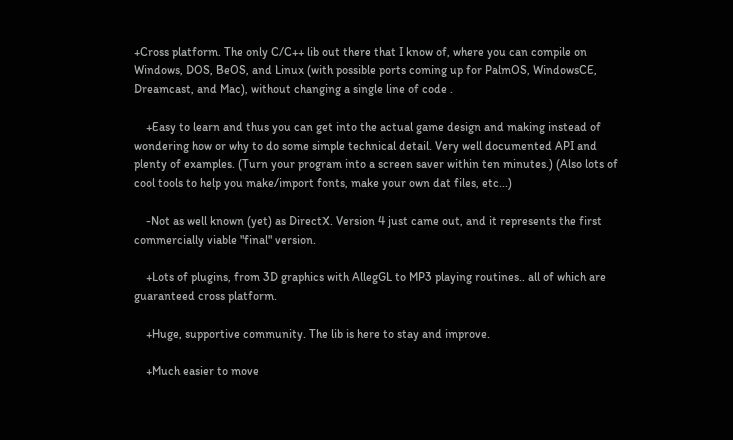+Cross platform. The only C/C++ lib out there that I know of, where you can compile on Windows, DOS, BeOS, and Linux (with possible ports coming up for PalmOS, WindowsCE, Dreamcast, and Mac), without changing a single line of code .

    +Easy to learn and thus you can get into the actual game design and making instead of wondering how or why to do some simple technical detail. Very well documented API and plenty of examples. (Turn your program into a screen saver within ten minutes.) (Also lots of cool tools to help you make/import fonts, make your own dat files, etc...)

    -Not as well known (yet) as DirectX. Version 4 just came out, and it represents the first commercially viable "final" version.

    +Lots of plugins, from 3D graphics with AllegGL to MP3 playing routines.. all of which are guaranteed cross platform.

    +Huge, supportive community. The lib is here to stay and improve.

    +Much easier to move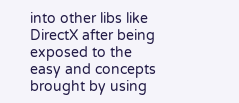into other libs like DirectX after being exposed to the easy and concepts brought by using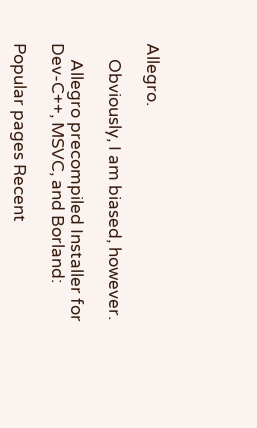Allegro.

    Obviously, I am biased, however.

    Allegro precompiled Installer for Dev-C++, MSVC, and Borland:

Popular pages Recent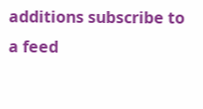additions subscribe to a feed